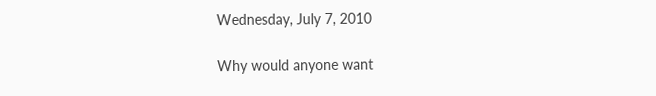Wednesday, July 7, 2010

Why would anyone want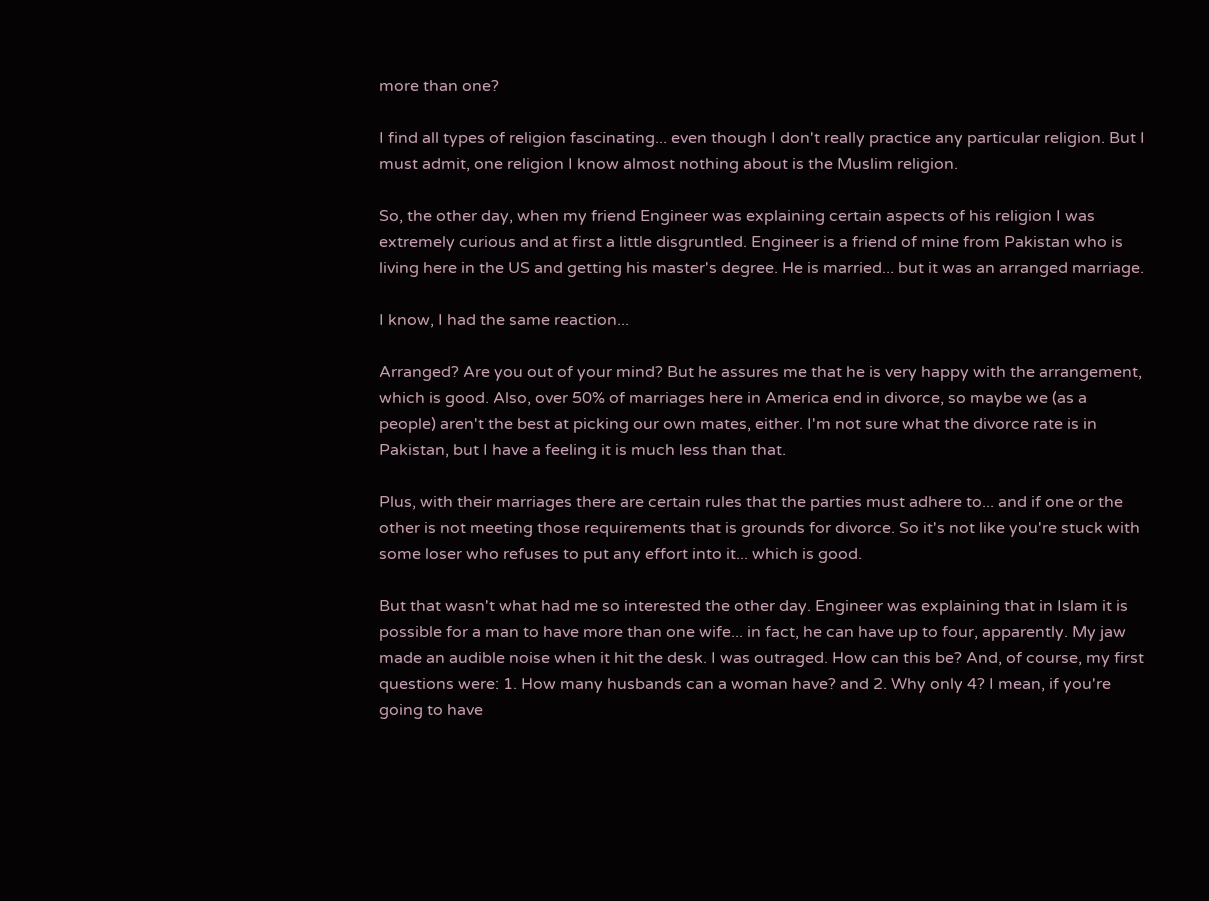more than one?

I find all types of religion fascinating... even though I don't really practice any particular religion. But I must admit, one religion I know almost nothing about is the Muslim religion.

So, the other day, when my friend Engineer was explaining certain aspects of his religion I was extremely curious and at first a little disgruntled. Engineer is a friend of mine from Pakistan who is living here in the US and getting his master's degree. He is married... but it was an arranged marriage.

I know, I had the same reaction...

Arranged? Are you out of your mind? But he assures me that he is very happy with the arrangement, which is good. Also, over 50% of marriages here in America end in divorce, so maybe we (as a people) aren't the best at picking our own mates, either. I'm not sure what the divorce rate is in Pakistan, but I have a feeling it is much less than that.

Plus, with their marriages there are certain rules that the parties must adhere to... and if one or the other is not meeting those requirements that is grounds for divorce. So it's not like you're stuck with some loser who refuses to put any effort into it... which is good.

But that wasn't what had me so interested the other day. Engineer was explaining that in Islam it is possible for a man to have more than one wife... in fact, he can have up to four, apparently. My jaw made an audible noise when it hit the desk. I was outraged. How can this be? And, of course, my first questions were: 1. How many husbands can a woman have? and 2. Why only 4? I mean, if you're going to have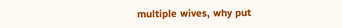multiple wives, why put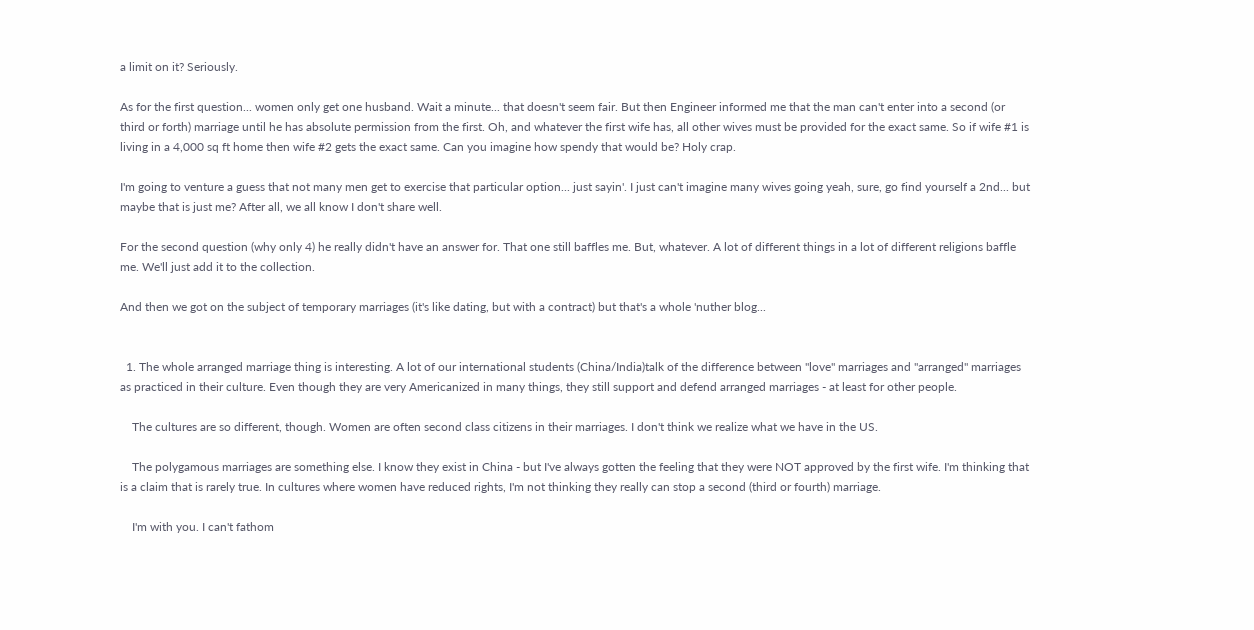a limit on it? Seriously.

As for the first question... women only get one husband. Wait a minute... that doesn't seem fair. But then Engineer informed me that the man can't enter into a second (or third or forth) marriage until he has absolute permission from the first. Oh, and whatever the first wife has, all other wives must be provided for the exact same. So if wife #1 is living in a 4,000 sq ft home then wife #2 gets the exact same. Can you imagine how spendy that would be? Holy crap.

I'm going to venture a guess that not many men get to exercise that particular option... just sayin'. I just can't imagine many wives going yeah, sure, go find yourself a 2nd... but maybe that is just me? After all, we all know I don't share well.

For the second question (why only 4) he really didn't have an answer for. That one still baffles me. But, whatever. A lot of different things in a lot of different religions baffle me. We'll just add it to the collection.

And then we got on the subject of temporary marriages (it's like dating, but with a contract) but that's a whole 'nuther blog...


  1. The whole arranged marriage thing is interesting. A lot of our international students (China/India)talk of the difference between "love" marriages and "arranged" marriages as practiced in their culture. Even though they are very Americanized in many things, they still support and defend arranged marriages - at least for other people.

    The cultures are so different, though. Women are often second class citizens in their marriages. I don't think we realize what we have in the US.

    The polygamous marriages are something else. I know they exist in China - but I've always gotten the feeling that they were NOT approved by the first wife. I'm thinking that is a claim that is rarely true. In cultures where women have reduced rights, I'm not thinking they really can stop a second (third or fourth) marriage.

    I'm with you. I can't fathom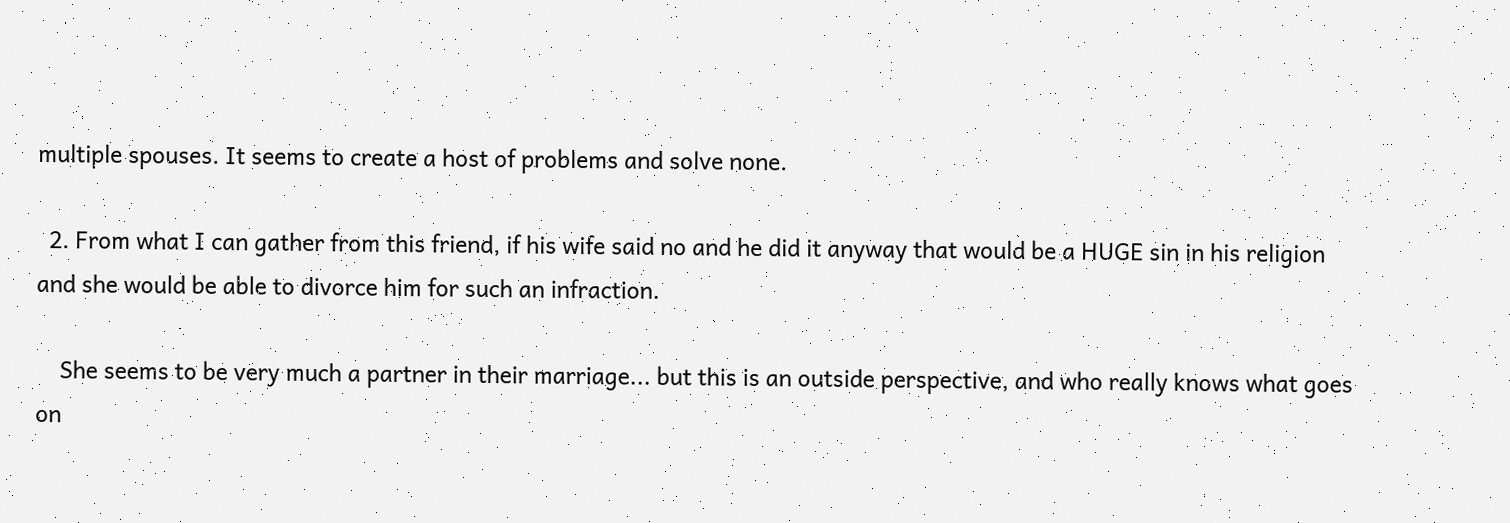multiple spouses. It seems to create a host of problems and solve none.

  2. From what I can gather from this friend, if his wife said no and he did it anyway that would be a HUGE sin in his religion and she would be able to divorce him for such an infraction.

    She seems to be very much a partner in their marriage... but this is an outside perspective, and who really knows what goes on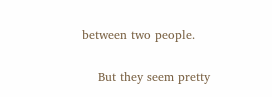between two people.

    But they seem pretty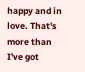happy and in love. That's more than I've got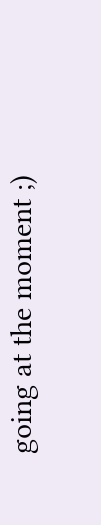going at the moment ;)